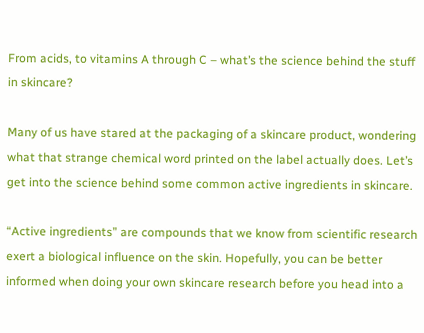From acids, to vitamins A through C – what’s the science behind the stuff in skincare?

Many of us have stared at the packaging of a skincare product, wondering what that strange chemical word printed on the label actually does. Let’s get into the science behind some common active ingredients in skincare.

“Active ingredients” are compounds that we know from scientific research exert a biological influence on the skin. Hopefully, you can be better informed when doing your own skincare research before you head into a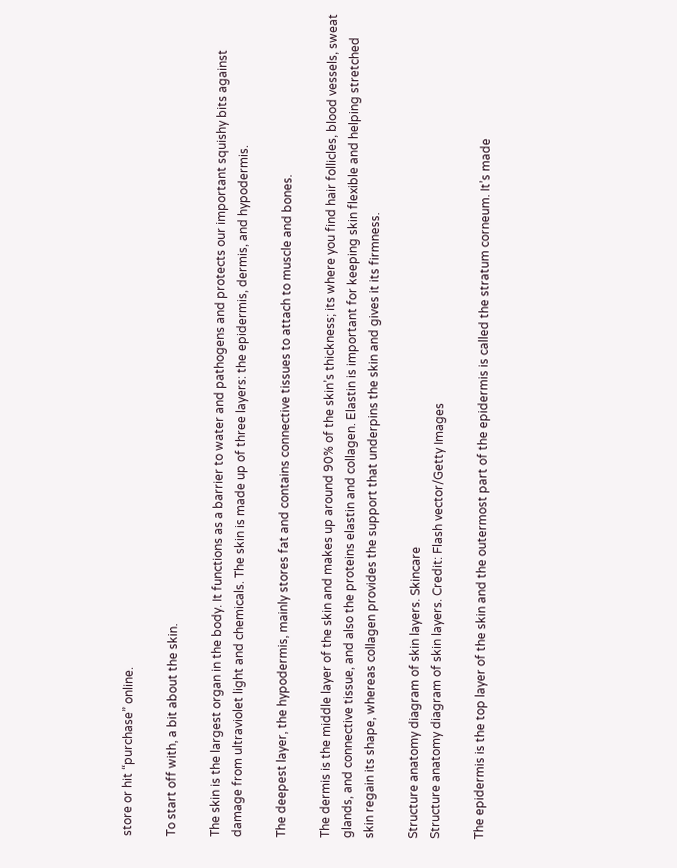store or hit “purchase” online.

To start off with, a bit about the skin.

The skin is the largest organ in the body. It functions as a barrier to water and pathogens and protects our important squishy bits against damage from ultraviolet light and chemicals. The skin is made up of three layers: the epidermis, dermis, and hypodermis.

The deepest layer, the hypodermis, mainly stores fat and contains connective tissues to attach to muscle and bones.

The dermis is the middle layer of the skin and makes up around 90% of the skin’s thickness; its where you find hair follicles, blood vessels, sweat glands, and connective tissue, and also the proteins elastin and collagen. Elastin is important for keeping skin flexible and helping stretched skin regain its shape, whereas collagen provides the support that underpins the skin and gives it its firmness.

Structure anatomy diagram of skin layers. Skincare
Structure anatomy diagram of skin layers. Credit: Flash vector/Getty Images

The epidermis is the top layer of the skin and the outermost part of the epidermis is called the stratum corneum. It’s made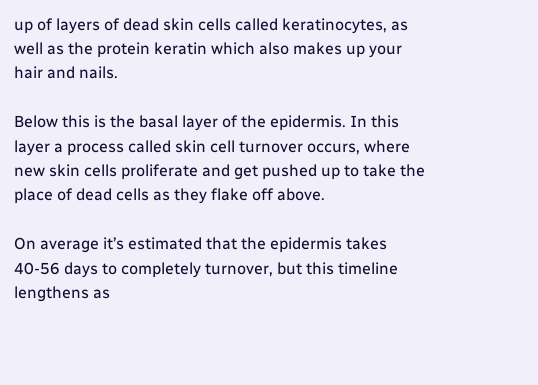up of layers of dead skin cells called keratinocytes, as well as the protein keratin which also makes up your hair and nails.

Below this is the basal layer of the epidermis. In this layer a process called skin cell turnover occurs, where new skin cells proliferate and get pushed up to take the place of dead cells as they flake off above.

On average it’s estimated that the epidermis takes 40-56 days to completely turnover, but this timeline lengthens as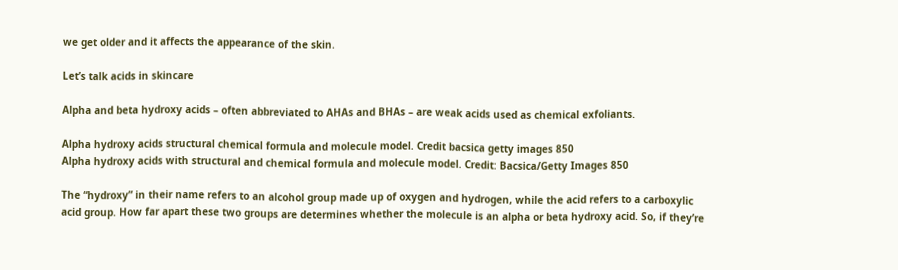we get older and it affects the appearance of the skin.

Let’s talk acids in skincare

Alpha and beta hydroxy acids – often abbreviated to AHAs and BHAs – are weak acids used as chemical exfoliants.

Alpha hydroxy acids structural chemical formula and molecule model. Credit bacsica getty images 850
Alpha hydroxy acids with structural and chemical formula and molecule model. Credit: Bacsica/Getty Images 850

The “hydroxy” in their name refers to an alcohol group made up of oxygen and hydrogen, while the acid refers to a carboxylic acid group. How far apart these two groups are determines whether the molecule is an alpha or beta hydroxy acid. So, if they’re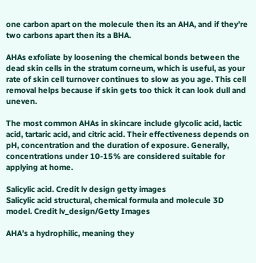one carbon apart on the molecule then its an AHA, and if they’re two carbons apart then its a BHA.

AHAs exfoliate by loosening the chemical bonds between the dead skin cells in the stratum corneum, which is useful, as your rate of skin cell turnover continues to slow as you age. This cell removal helps because if skin gets too thick it can look dull and uneven.

The most common AHAs in skincare include glycolic acid, lactic acid, tartaric acid, and citric acid. Their effectiveness depends on pH, concentration and the duration of exposure. Generally, concentrations under 10-15% are considered suitable for applying at home.

Salicylic acid. Credit lv design getty images
Salicylic acid structural, chemical formula and molecule 3D model. Credit lv_design/Getty Images

AHA’s a hydrophilic, meaning they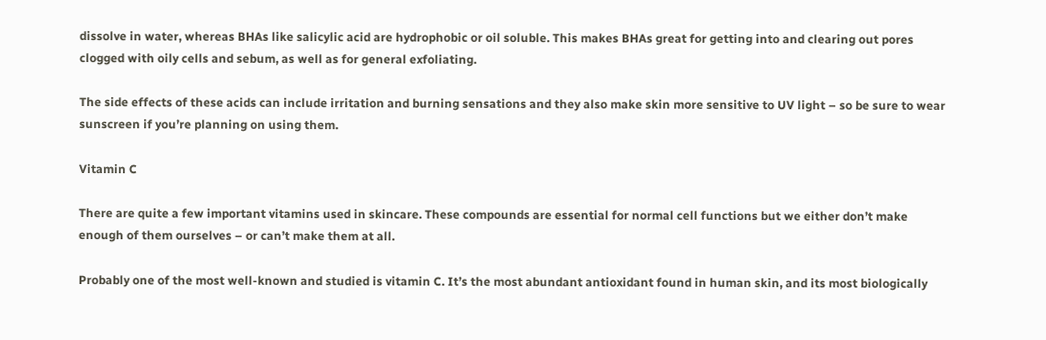dissolve in water, whereas BHAs like salicylic acid are hydrophobic or oil soluble. This makes BHAs great for getting into and clearing out pores clogged with oily cells and sebum, as well as for general exfoliating.

The side effects of these acids can include irritation and burning sensations and they also make skin more sensitive to UV light – so be sure to wear sunscreen if you’re planning on using them.

Vitamin C

There are quite a few important vitamins used in skincare. These compounds are essential for normal cell functions but we either don’t make enough of them ourselves – or can’t make them at all.

Probably one of the most well-known and studied is vitamin C. It’s the most abundant antioxidant found in human skin, and its most biologically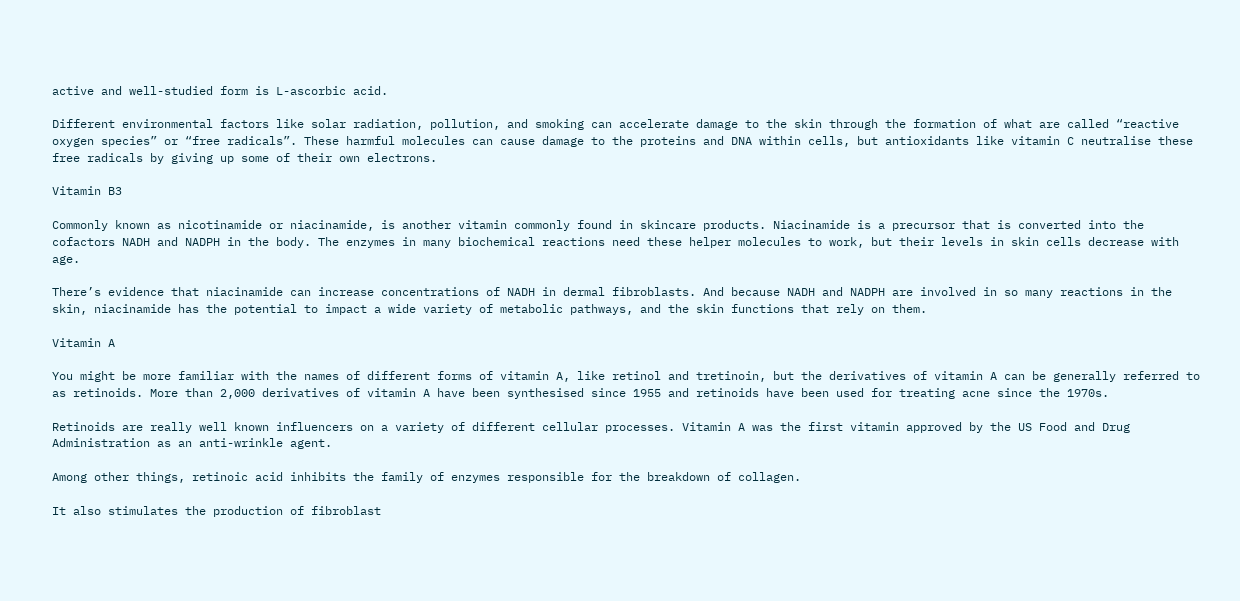active and well-studied form is L-ascorbic acid.

Different environmental factors like solar radiation, pollution, and smoking can accelerate damage to the skin through the formation of what are called “reactive oxygen species” or “free radicals”. These harmful molecules can cause damage to the proteins and DNA within cells, but antioxidants like vitamin C neutralise these free radicals by giving up some of their own electrons.

Vitamin B3

Commonly known as nicotinamide or niacinamide, is another vitamin commonly found in skincare products. Niacinamide is a precursor that is converted into the cofactors NADH and NADPH in the body. The enzymes in many biochemical reactions need these helper molecules to work, but their levels in skin cells decrease with age.

There’s evidence that niacinamide can increase concentrations of NADH in dermal fibroblasts. And because NADH and NADPH are involved in so many reactions in the skin, niacinamide has the potential to impact a wide variety of metabolic pathways, and the skin functions that rely on them.

Vitamin A

You might be more familiar with the names of different forms of vitamin A, like retinol and tretinoin, but the derivatives of vitamin A can be generally referred to as retinoids. More than 2,000 derivatives of vitamin A have been synthesised since 1955 and retinoids have been used for treating acne since the 1970s.

Retinoids are really well known influencers on a variety of different cellular processes. Vitamin A was the first vitamin approved by the US Food and Drug Administration as an anti-wrinkle agent.

Among other things, retinoic acid inhibits the family of enzymes responsible for the breakdown of collagen.

It also stimulates the production of fibroblast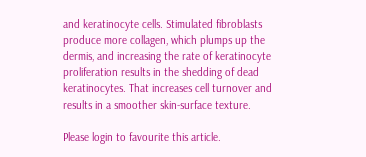and keratinocyte cells. Stimulated fibroblasts produce more collagen, which plumps up the dermis, and increasing the rate of keratinocyte proliferation results in the shedding of dead keratinocytes. That increases cell turnover and results in a smoother skin-surface texture.

Please login to favourite this article.